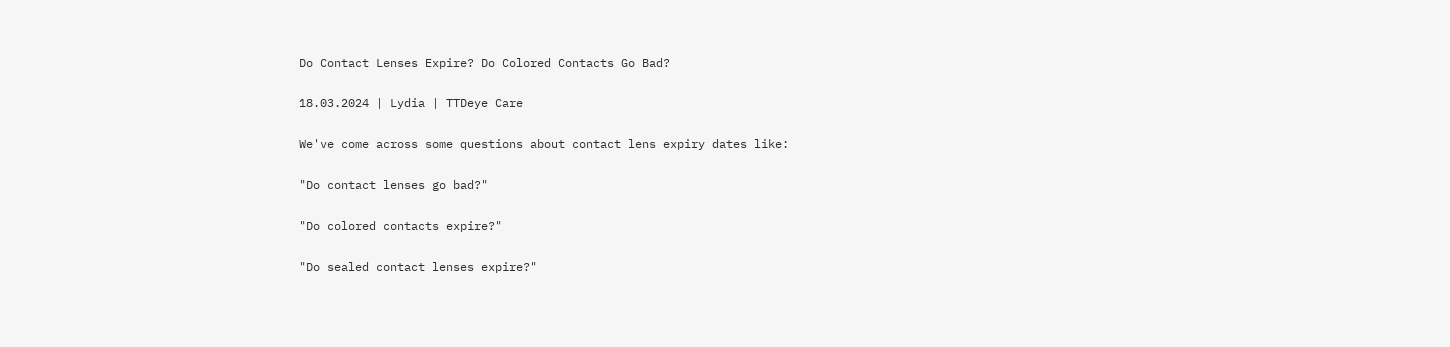Do Contact Lenses Expire? Do Colored Contacts Go Bad?

18.03.2024 | Lydia | TTDeye Care

We've come across some questions about contact lens expiry dates like:

"Do contact lenses go bad?"

"Do colored contacts expire?"

"Do sealed contact lenses expire?"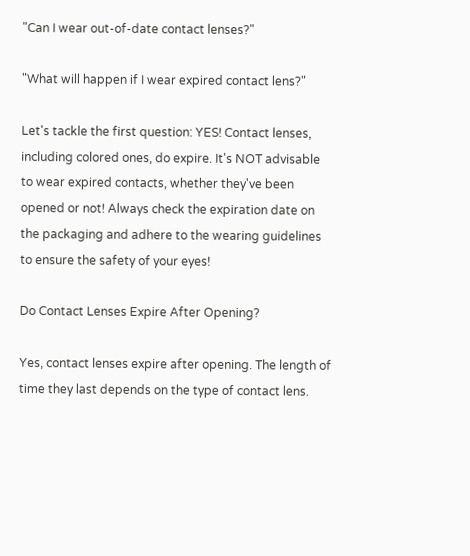"Can I wear out-of-date contact lenses?"

"What will happen if I wear expired contact lens?"

Let's tackle the first question: YES! Contact lenses, including colored ones, do expire. It's NOT advisable to wear expired contacts, whether they've been opened or not! Always check the expiration date on the packaging and adhere to the wearing guidelines to ensure the safety of your eyes!

Do Contact Lenses Expire After Opening?

Yes, contact lenses expire after opening. The length of time they last depends on the type of contact lens.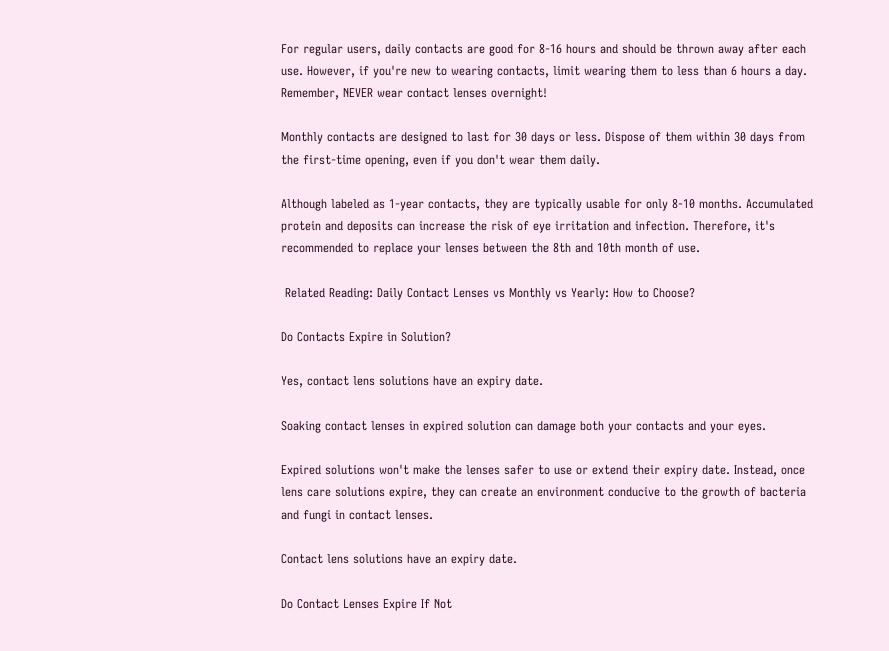For regular users, daily contacts are good for 8-16 hours and should be thrown away after each use. However, if you're new to wearing contacts, limit wearing them to less than 6 hours a day. Remember, NEVER wear contact lenses overnight!

Monthly contacts are designed to last for 30 days or less. Dispose of them within 30 days from the first-time opening, even if you don't wear them daily.

Although labeled as 1-year contacts, they are typically usable for only 8-10 months. Accumulated protein and deposits can increase the risk of eye irritation and infection. Therefore, it's recommended to replace your lenses between the 8th and 10th month of use.

 Related Reading: Daily Contact Lenses vs Monthly vs Yearly: How to Choose?

Do Contacts Expire in Solution?

Yes, contact lens solutions have an expiry date.

Soaking contact lenses in expired solution can damage both your contacts and your eyes.

Expired solutions won't make the lenses safer to use or extend their expiry date. Instead, once lens care solutions expire, they can create an environment conducive to the growth of bacteria and fungi in contact lenses.

Contact lens solutions have an expiry date.

Do Contact Lenses Expire If Not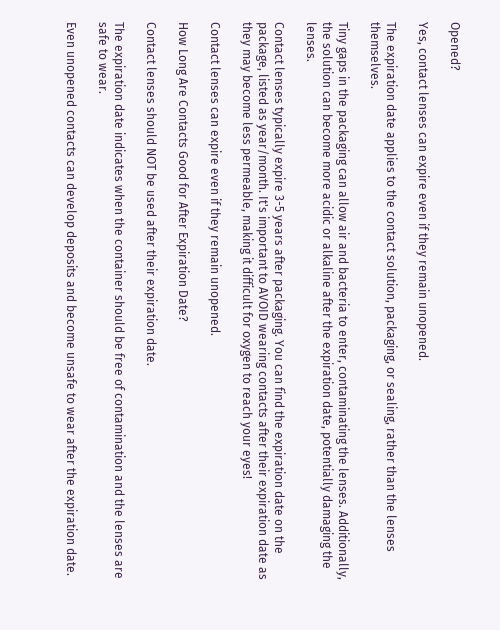Opened?

Yes, contact lenses can expire even if they remain unopened.

The expiration date applies to the contact solution, packaging, or sealing, rather than the lenses themselves.

Tiny gaps in the packaging can allow air and bacteria to enter, contaminating the lenses. Additionally, the solution can become more acidic or alkaline after the expiration date, potentially damaging the lenses.

Contact lenses typically expire 3-5 years after packaging. You can find the expiration date on the package, listed as year/month. It's important to AVOID wearing contacts after their expiration date as they may become less permeable, making it difficult for oxygen to reach your eyes!

Contact lenses can expire even if they remain unopened.

How Long Are Contacts Good for After Expiration Date?

Contact lenses should NOT be used after their expiration date.

The expiration date indicates when the container should be free of contamination and the lenses are safe to wear.

Even unopened contacts can develop deposits and become unsafe to wear after the expiration date.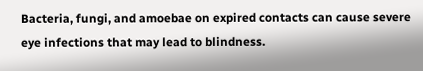Bacteria, fungi, and amoebae on expired contacts can cause severe eye infections that may lead to blindness.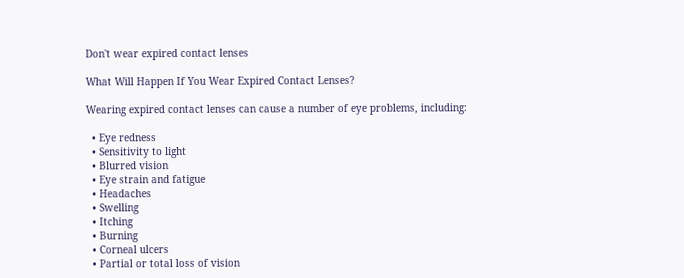Don't wear expired contact lenses

What Will Happen If You Wear Expired Contact Lenses?

Wearing expired contact lenses can cause a number of eye problems, including:

  • Eye redness
  • Sensitivity to light
  • Blurred vision
  • Eye strain and fatigue
  • Headaches
  • Swelling
  • Itching
  • Burning
  • Corneal ulcers
  • Partial or total loss of vision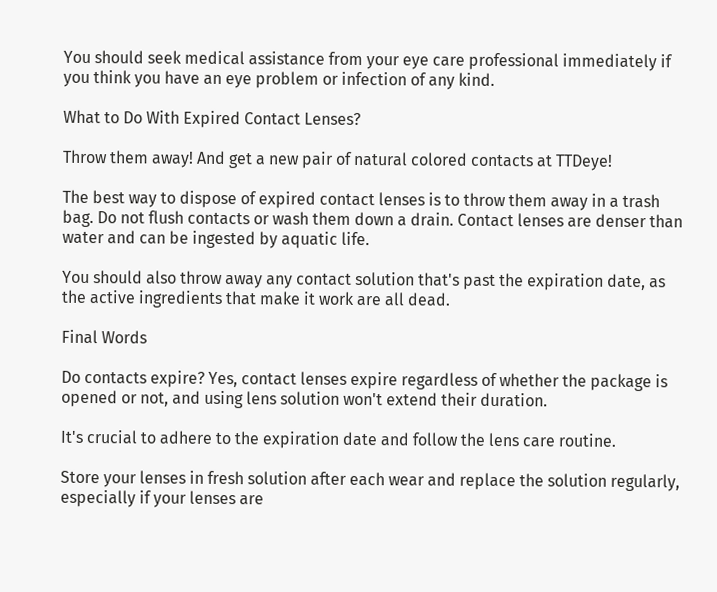You should seek medical assistance from your eye care professional immediately if you think you have an eye problem or infection of any kind.

What to Do With Expired Contact Lenses?

Throw them away! And get a new pair of natural colored contacts at TTDeye!

The best way to dispose of expired contact lenses is to throw them away in a trash bag. Do not flush contacts or wash them down a drain. Contact lenses are denser than water and can be ingested by aquatic life.

You should also throw away any contact solution that's past the expiration date, as the active ingredients that make it work are all dead.

Final Words

Do contacts expire? Yes, contact lenses expire regardless of whether the package is opened or not, and using lens solution won't extend their duration.

It's crucial to adhere to the expiration date and follow the lens care routine.

Store your lenses in fresh solution after each wear and replace the solution regularly, especially if your lenses are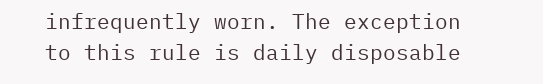infrequently worn. The exception to this rule is daily disposable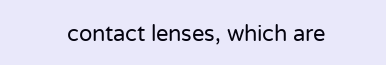contact lenses, which are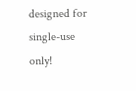designed for single-use only!